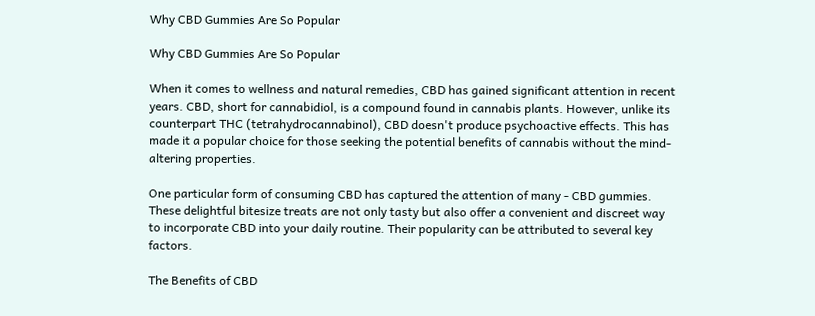Why CBD Gummies Are So Popular

Why CBD Gummies Are So Popular

When it comes to wellness and natural remedies, CBD has gained significant attention in recent years. CBD, short for cannabidiol, is a compound found in cannabis plants. However, unlike its counterpart THC (tetrahydrocannabinol), CBD doesn't produce psychoactive effects. This has made it a popular choice for those seeking the potential benefits of cannabis without the mind-altering properties.

One particular form of consuming CBD has captured the attention of many - CBD gummies. These delightful bitesize treats are not only tasty but also offer a convenient and discreet way to incorporate CBD into your daily routine. Their popularity can be attributed to several key factors.

The Benefits of CBD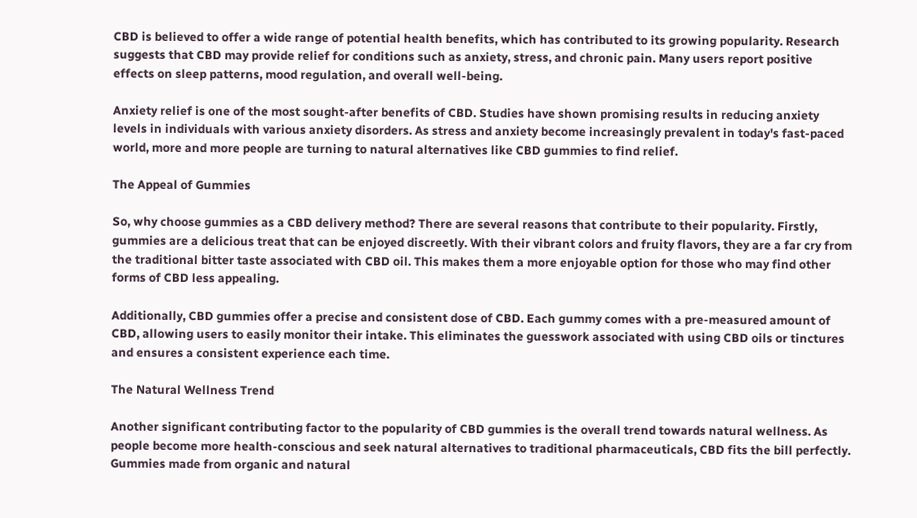CBD is believed to offer a wide range of potential health benefits, which has contributed to its growing popularity. Research suggests that CBD may provide relief for conditions such as anxiety, stress, and chronic pain. Many users report positive effects on sleep patterns, mood regulation, and overall well-being.

Anxiety relief is one of the most sought-after benefits of CBD. Studies have shown promising results in reducing anxiety levels in individuals with various anxiety disorders. As stress and anxiety become increasingly prevalent in today's fast-paced world, more and more people are turning to natural alternatives like CBD gummies to find relief.

The Appeal of Gummies

So, why choose gummies as a CBD delivery method? There are several reasons that contribute to their popularity. Firstly, gummies are a delicious treat that can be enjoyed discreetly. With their vibrant colors and fruity flavors, they are a far cry from the traditional bitter taste associated with CBD oil. This makes them a more enjoyable option for those who may find other forms of CBD less appealing.

Additionally, CBD gummies offer a precise and consistent dose of CBD. Each gummy comes with a pre-measured amount of CBD, allowing users to easily monitor their intake. This eliminates the guesswork associated with using CBD oils or tinctures and ensures a consistent experience each time.

The Natural Wellness Trend

Another significant contributing factor to the popularity of CBD gummies is the overall trend towards natural wellness. As people become more health-conscious and seek natural alternatives to traditional pharmaceuticals, CBD fits the bill perfectly. Gummies made from organic and natural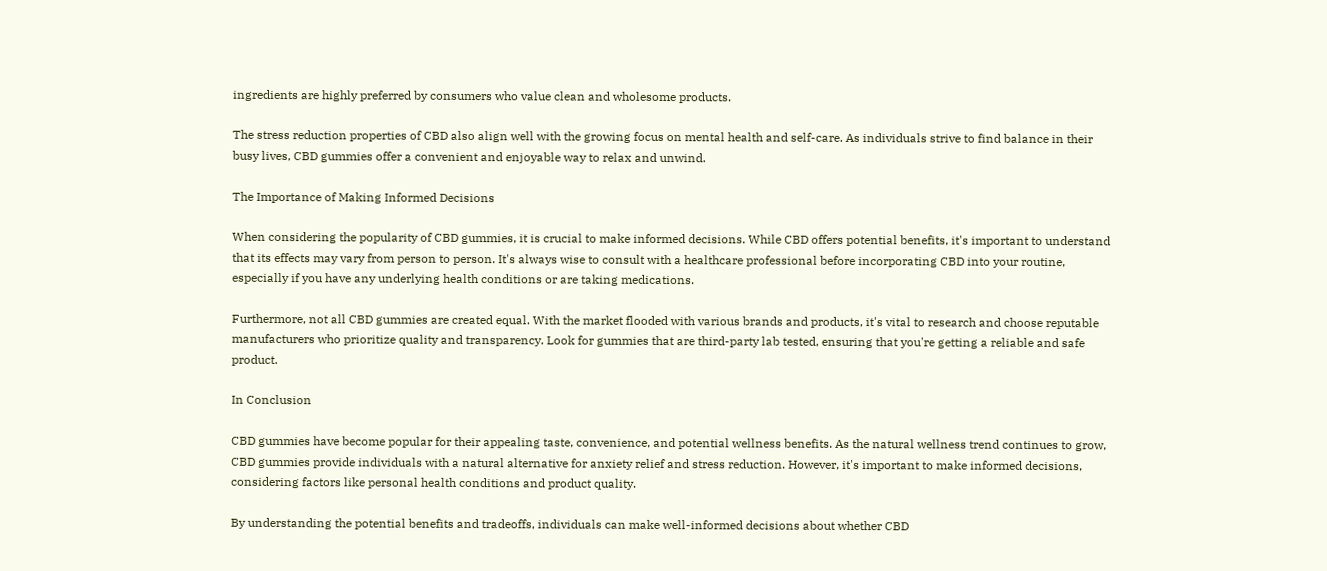ingredients are highly preferred by consumers who value clean and wholesome products.

The stress reduction properties of CBD also align well with the growing focus on mental health and self-care. As individuals strive to find balance in their busy lives, CBD gummies offer a convenient and enjoyable way to relax and unwind.

The Importance of Making Informed Decisions

When considering the popularity of CBD gummies, it is crucial to make informed decisions. While CBD offers potential benefits, it's important to understand that its effects may vary from person to person. It's always wise to consult with a healthcare professional before incorporating CBD into your routine, especially if you have any underlying health conditions or are taking medications.

Furthermore, not all CBD gummies are created equal. With the market flooded with various brands and products, it's vital to research and choose reputable manufacturers who prioritize quality and transparency. Look for gummies that are third-party lab tested, ensuring that you're getting a reliable and safe product.

In Conclusion

CBD gummies have become popular for their appealing taste, convenience, and potential wellness benefits. As the natural wellness trend continues to grow, CBD gummies provide individuals with a natural alternative for anxiety relief and stress reduction. However, it's important to make informed decisions, considering factors like personal health conditions and product quality.

By understanding the potential benefits and tradeoffs, individuals can make well-informed decisions about whether CBD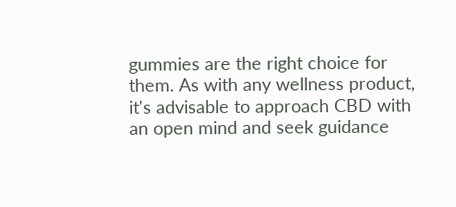gummies are the right choice for them. As with any wellness product, it's advisable to approach CBD with an open mind and seek guidance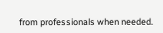from professionals when needed.